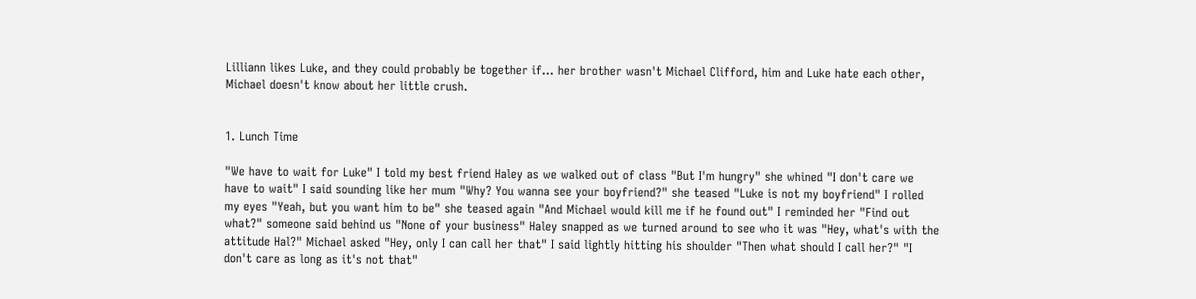Lilliann likes Luke, and they could probably be together if... her brother wasn't Michael Clifford, him and Luke hate each other, Michael doesn't know about her little crush.


1. Lunch Time

"We have to wait for Luke" I told my best friend Haley as we walked out of class "But I'm hungry" she whined "I don't care we have to wait" I said sounding like her mum "Why? You wanna see your boyfriend?" she teased "Luke is not my boyfriend" I rolled my eyes "Yeah, but you want him to be" she teased again "And Michael would kill me if he found out" I reminded her "Find out what?" someone said behind us "None of your business" Haley snapped as we turned around to see who it was "Hey, what's with the attitude Hal?" Michael asked "Hey, only I can call her that" I said lightly hitting his shoulder "Then what should I call her?" "I don't care as long as it's not that"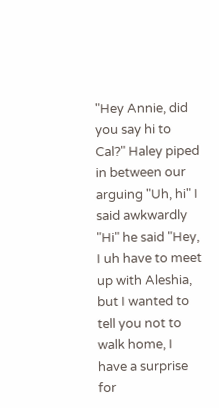"Hey Annie, did you say hi to Cal?" Haley piped in between our arguing "Uh, hi" I said awkwardly "Hi" he said "Hey, I uh have to meet up with Aleshia, but I wanted to tell you not to walk home, I have a surprise for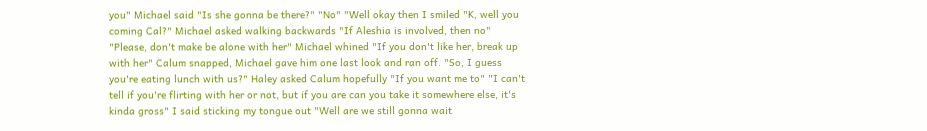you" Michael said "Is she gonna be there?" "No" "Well okay then I smiled "K, well you coming Cal?" Michael asked walking backwards "If Aleshia is involved, then no" "Please, don't make be alone with her" Michael whined "If you don't like her, break up with her" Calum snapped, Michael gave him one last look and ran off. "So, I guess you're eating lunch with us?" Haley asked Calum hopefully "If you want me to" "I can't tell if you're flirting with her or not, but if you are can you take it somewhere else, it's kinda gross" I said sticking my tongue out "Well are we still gonna wait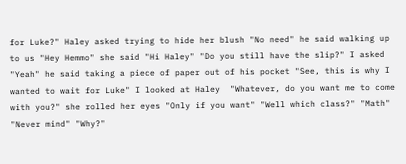for Luke?" Haley asked trying to hide her blush "No need" he said walking up to us "Hey Hemmo" she said "Hi Haley" "Do you still have the slip?" I asked "Yeah" he said taking a piece of paper out of his pocket "See, this is why I wanted to wait for Luke" I looked at Haley  "Whatever, do you want me to come with you?" she rolled her eyes "Only if you want" "Well which class?" "Math" "Never mind" "Why?"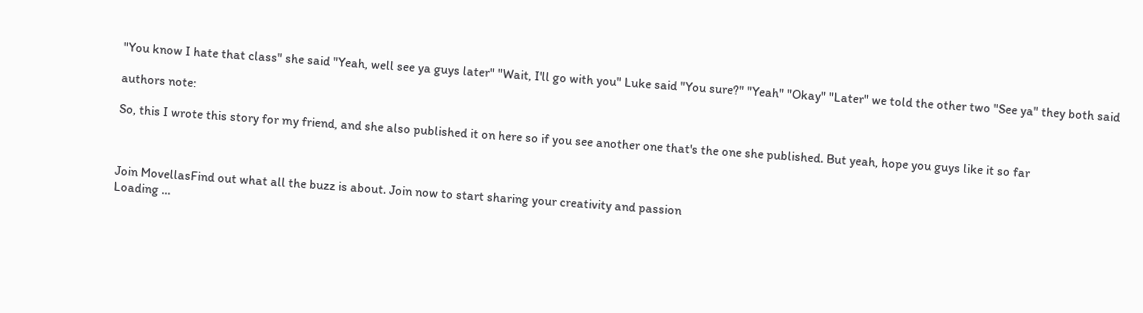"You know I hate that class" she said "Yeah, well see ya guys later" "Wait, I'll go with you" Luke said "You sure?" "Yeah" "Okay" "Later" we told the other two "See ya" they both said

authors note:

So, this I wrote this story for my friend, and she also published it on here so if you see another one that's the one she published. But yeah, hope you guys like it so far



Join MovellasFind out what all the buzz is about. Join now to start sharing your creativity and passion
Loading ...